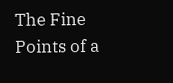The Fine Points of a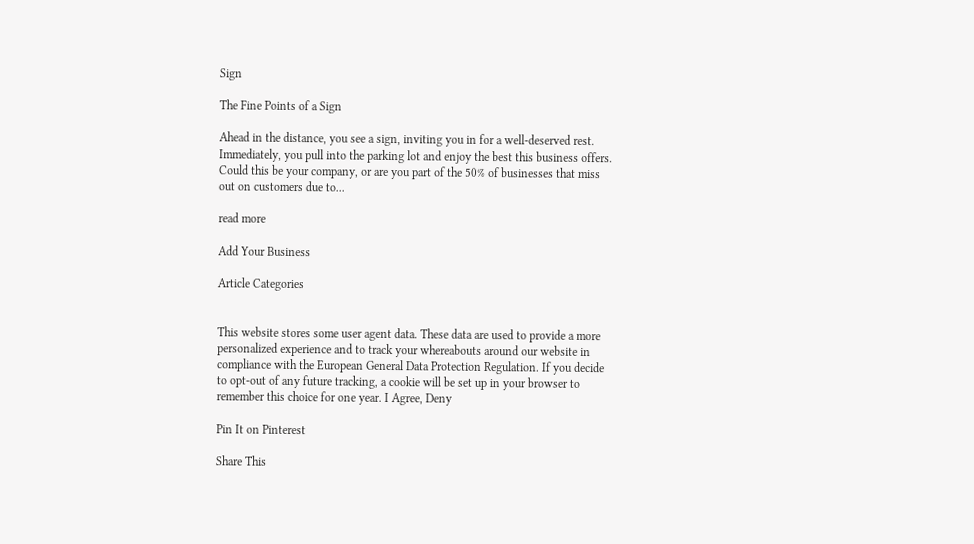Sign

The Fine Points of a Sign

Ahead in the distance, you see a sign, inviting you in for a well-deserved rest. Immediately, you pull into the parking lot and enjoy the best this business offers. Could this be your company, or are you part of the 50% of businesses that miss out on customers due to...

read more

Add Your Business

Article Categories


This website stores some user agent data. These data are used to provide a more personalized experience and to track your whereabouts around our website in compliance with the European General Data Protection Regulation. If you decide to opt-out of any future tracking, a cookie will be set up in your browser to remember this choice for one year. I Agree, Deny

Pin It on Pinterest

Share This